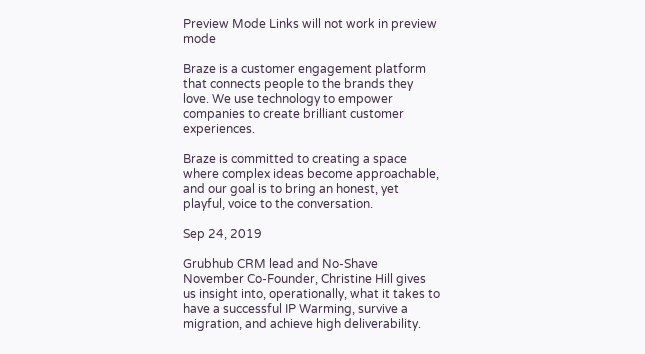Preview Mode Links will not work in preview mode

Braze is a customer engagement platform that connects people to the brands they love. We use technology to empower companies to create brilliant customer experiences.

Braze is committed to creating a space where complex ideas become approachable, and our goal is to bring an honest, yet playful, voice to the conversation.

Sep 24, 2019

Grubhub CRM lead and No-Shave November Co-Founder, Christine Hill gives us insight into, operationally, what it takes to have a successful IP Warming, survive a migration, and achieve high deliverability.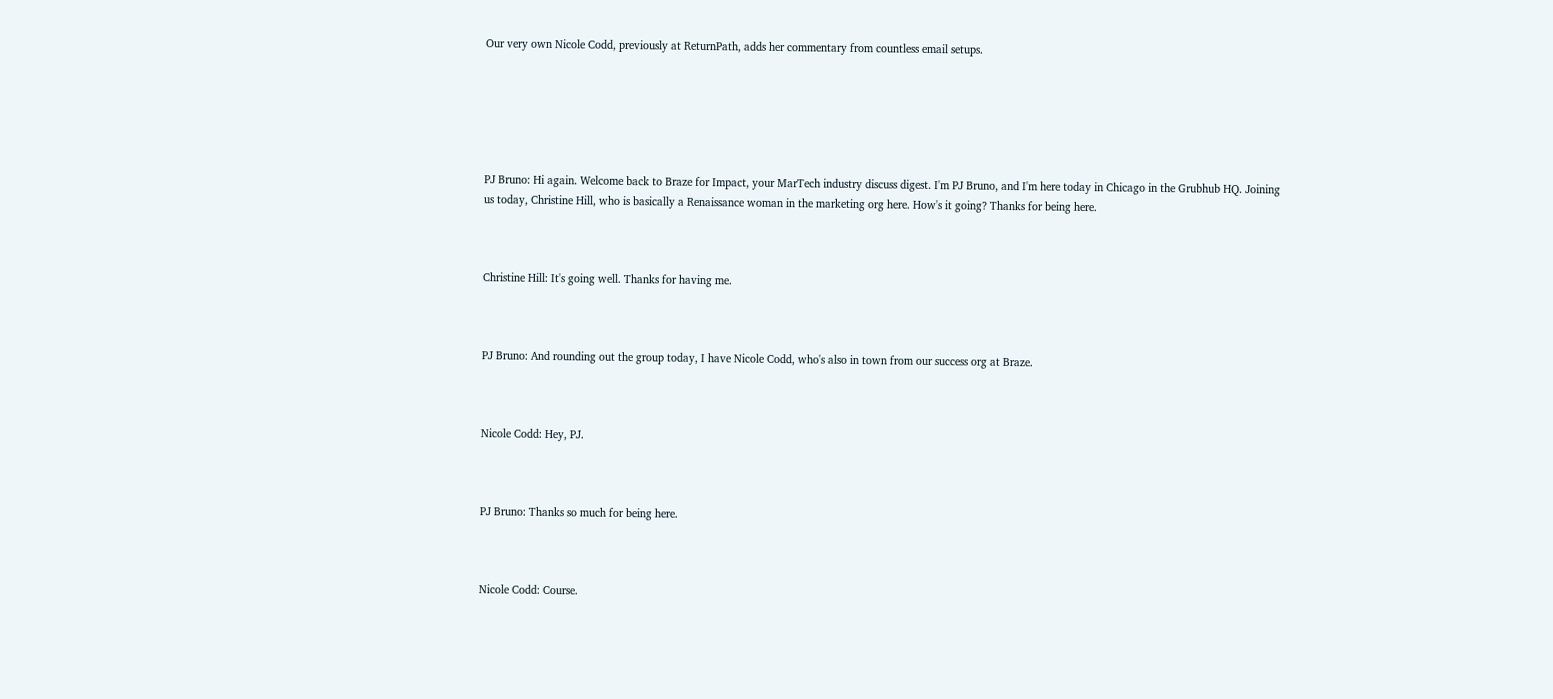Our very own Nicole Codd, previously at ReturnPath, adds her commentary from countless email setups.






PJ Bruno: Hi again. Welcome back to Braze for Impact, your MarTech industry discuss digest. I'm PJ Bruno, and I'm here today in Chicago in the Grubhub HQ. Joining us today, Christine Hill, who is basically a Renaissance woman in the marketing org here. How's it going? Thanks for being here.



Christine Hill: It's going well. Thanks for having me.



PJ Bruno: And rounding out the group today, I have Nicole Codd, who's also in town from our success org at Braze.



Nicole Codd: Hey, PJ.



PJ Bruno: Thanks so much for being here.



Nicole Codd: Course.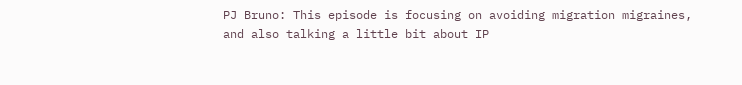PJ Bruno: This episode is focusing on avoiding migration migraines, and also talking a little bit about IP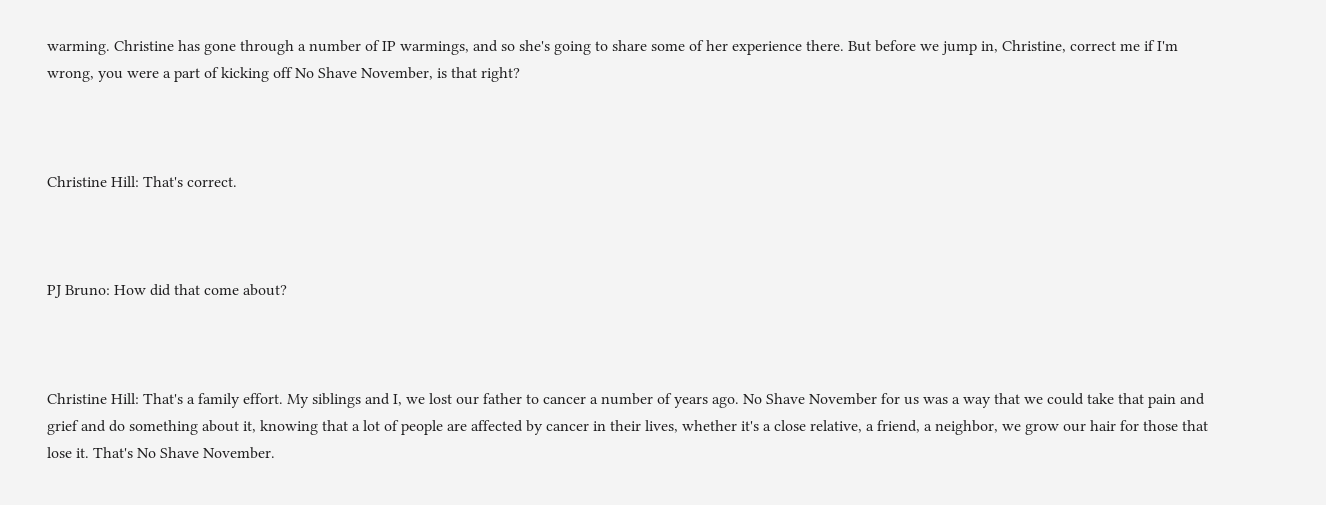warming. Christine has gone through a number of IP warmings, and so she's going to share some of her experience there. But before we jump in, Christine, correct me if I'm wrong, you were a part of kicking off No Shave November, is that right?



Christine Hill: That's correct.



PJ Bruno: How did that come about?



Christine Hill: That's a family effort. My siblings and I, we lost our father to cancer a number of years ago. No Shave November for us was a way that we could take that pain and grief and do something about it, knowing that a lot of people are affected by cancer in their lives, whether it's a close relative, a friend, a neighbor, we grow our hair for those that lose it. That's No Shave November.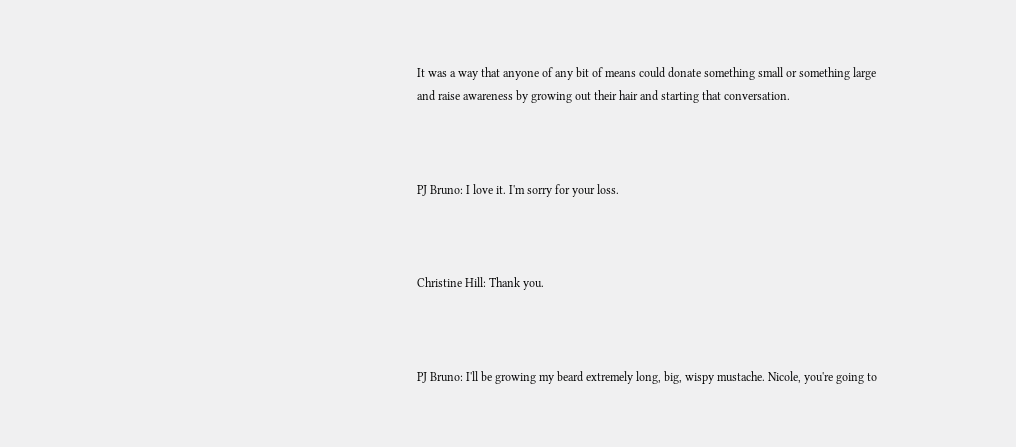It was a way that anyone of any bit of means could donate something small or something large and raise awareness by growing out their hair and starting that conversation.



PJ Bruno: I love it. I'm sorry for your loss.



Christine Hill: Thank you.



PJ Bruno: I'll be growing my beard extremely long, big, wispy mustache. Nicole, you're going to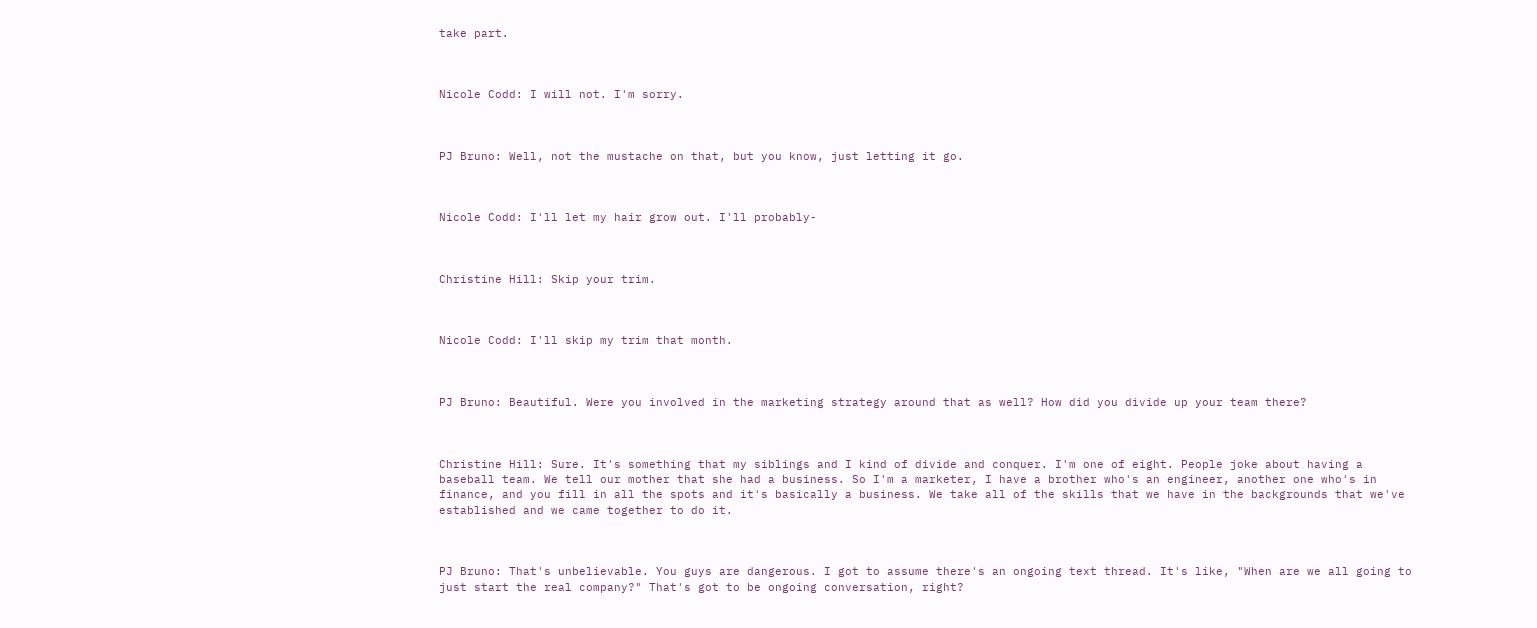take part.



Nicole Codd: I will not. I'm sorry.



PJ Bruno: Well, not the mustache on that, but you know, just letting it go.



Nicole Codd: I'll let my hair grow out. I'll probably-



Christine Hill: Skip your trim.



Nicole Codd: I'll skip my trim that month.



PJ Bruno: Beautiful. Were you involved in the marketing strategy around that as well? How did you divide up your team there?



Christine Hill: Sure. It's something that my siblings and I kind of divide and conquer. I'm one of eight. People joke about having a baseball team. We tell our mother that she had a business. So I'm a marketer, I have a brother who's an engineer, another one who's in finance, and you fill in all the spots and it's basically a business. We take all of the skills that we have in the backgrounds that we've established and we came together to do it.



PJ Bruno: That's unbelievable. You guys are dangerous. I got to assume there's an ongoing text thread. It's like, "When are we all going to just start the real company?" That's got to be ongoing conversation, right?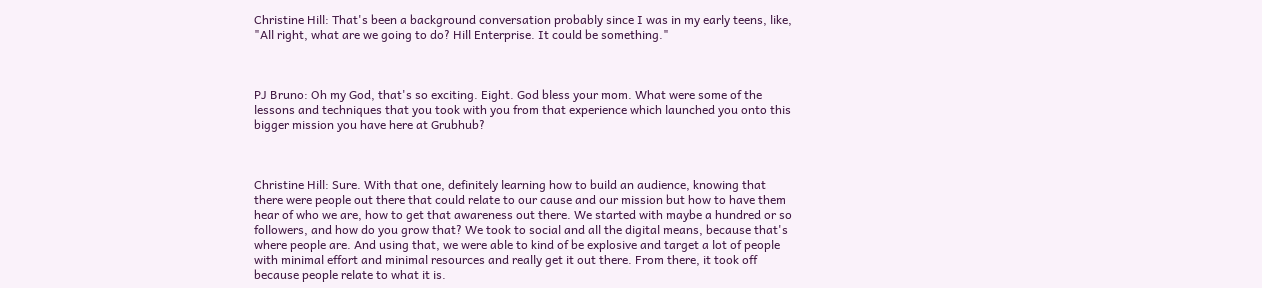Christine Hill: That's been a background conversation probably since I was in my early teens, like, "All right, what are we going to do? Hill Enterprise. It could be something."



PJ Bruno: Oh my God, that's so exciting. Eight. God bless your mom. What were some of the lessons and techniques that you took with you from that experience which launched you onto this bigger mission you have here at Grubhub?



Christine Hill: Sure. With that one, definitely learning how to build an audience, knowing that there were people out there that could relate to our cause and our mission but how to have them hear of who we are, how to get that awareness out there. We started with maybe a hundred or so followers, and how do you grow that? We took to social and all the digital means, because that's where people are. And using that, we were able to kind of be explosive and target a lot of people with minimal effort and minimal resources and really get it out there. From there, it took off because people relate to what it is.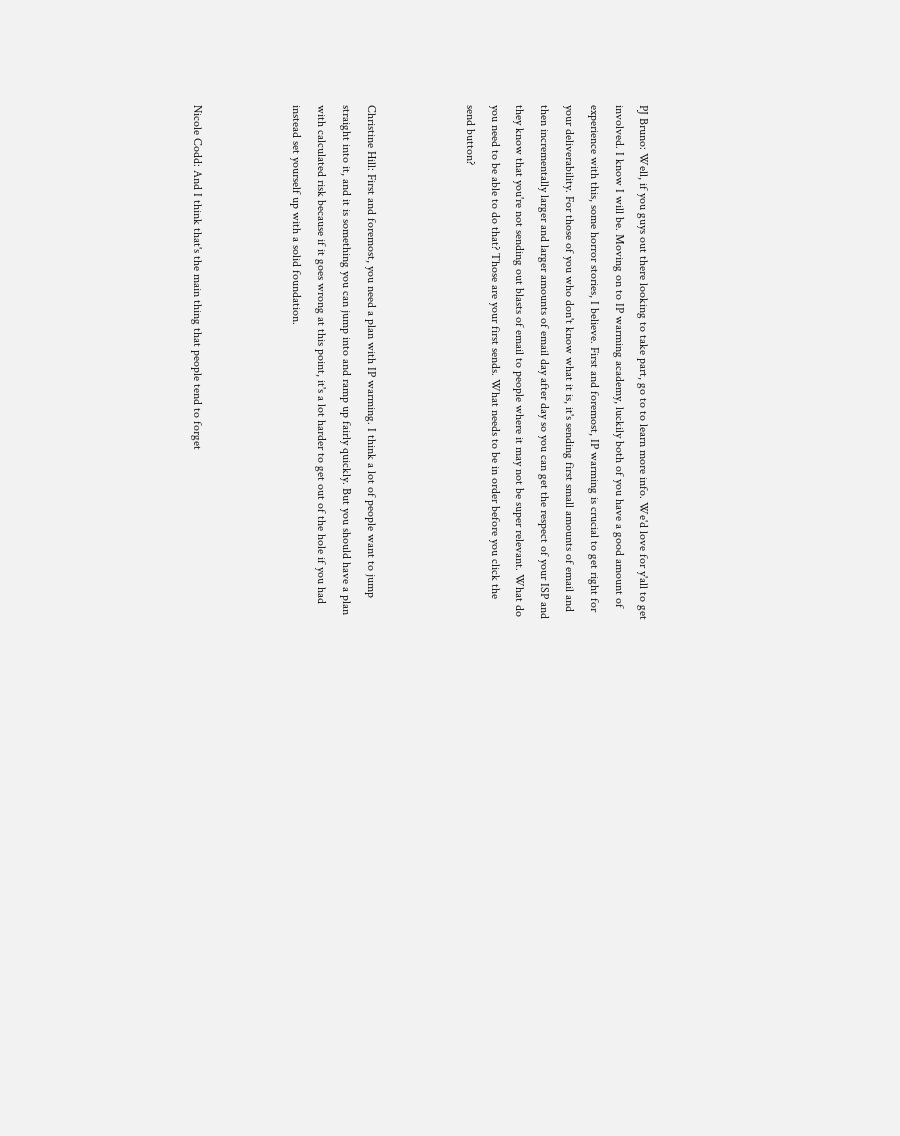PJ Bruno: Well, if you guys out there looking to take part, go to to learn more info. We'd love for y'all to get involved. I know I will be. Moving on to IP warming academy, luckily both of you have a good amount of experience with this, some horror stories, I believe. First and foremost, IP warming is crucial to get right for your deliverability. For those of you who don't know what it is, it's sending first small amounts of email and then incrementally larger and larger amounts of email day after day so you can get the respect of your ISP and they know that you're not sending out blasts of email to people where it may not be super relevant. What do you need to be able to do that? Those are your first sends. What needs to be in order before you click the send button?



Christine Hill: First and foremost, you need a plan with IP warming. I think a lot of people want to jump straight into it, and it is something you can jump into and ramp up fairly quickly. But you should have a plan with calculated risk because if it goes wrong at this point, it's a lot harder to get out of the hole if you had instead set yourself up with a solid foundation.



Nicole Codd: And I think that's the main thing that people tend to forget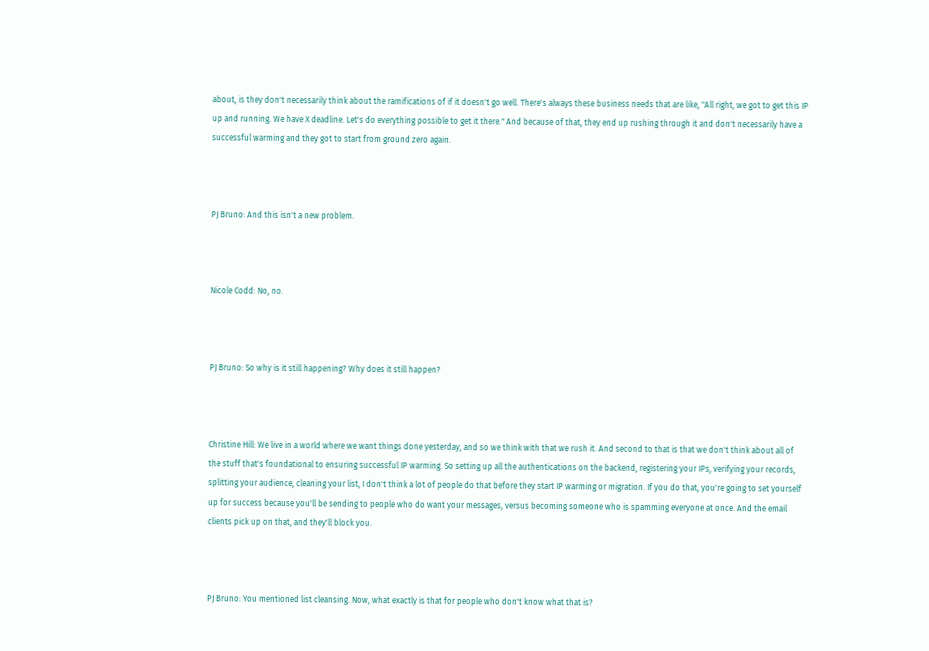about, is they don't necessarily think about the ramifications of if it doesn't go well. There's always these business needs that are like, "All right, we got to get this IP up and running. We have X deadline. Let's do everything possible to get it there." And because of that, they end up rushing through it and don't necessarily have a successful warming and they got to start from ground zero again.



PJ Bruno: And this isn't a new problem.



Nicole Codd: No, no.



PJ Bruno: So why is it still happening? Why does it still happen?



Christine Hill: We live in a world where we want things done yesterday, and so we think with that we rush it. And second to that is that we don't think about all of the stuff that's foundational to ensuring successful IP warming. So setting up all the authentications on the backend, registering your IPs, verifying your records, splitting your audience, cleaning your list, I don't think a lot of people do that before they start IP warming or migration. If you do that, you're going to set yourself up for success because you'll be sending to people who do want your messages, versus becoming someone who is spamming everyone at once. And the email clients pick up on that, and they'll block you.



PJ Bruno: You mentioned list cleansing. Now, what exactly is that for people who don't know what that is?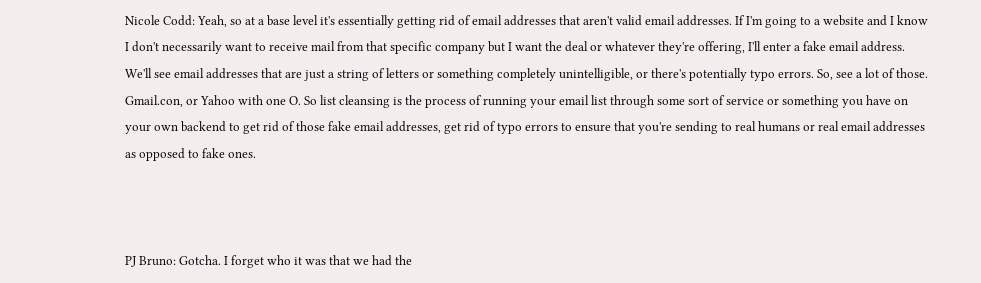Nicole Codd: Yeah, so at a base level it's essentially getting rid of email addresses that aren't valid email addresses. If I'm going to a website and I know I don't necessarily want to receive mail from that specific company but I want the deal or whatever they're offering, I'll enter a fake email address. We'll see email addresses that are just a string of letters or something completely unintelligible, or there's potentially typo errors. So, see a lot of those. Gmail.con, or Yahoo with one O. So list cleansing is the process of running your email list through some sort of service or something you have on your own backend to get rid of those fake email addresses, get rid of typo errors to ensure that you're sending to real humans or real email addresses as opposed to fake ones.



PJ Bruno: Gotcha. I forget who it was that we had the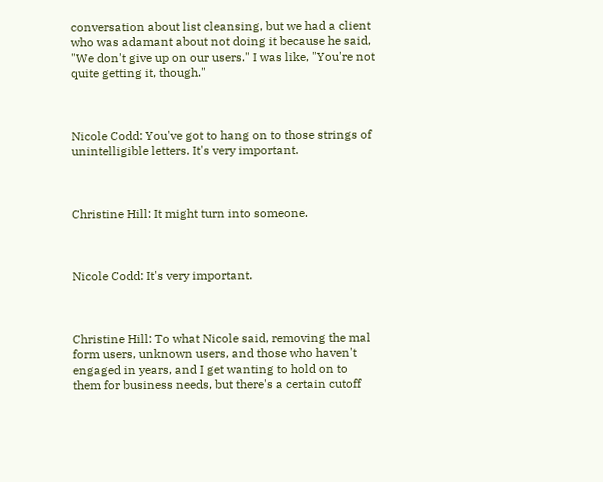conversation about list cleansing, but we had a client who was adamant about not doing it because he said, "We don't give up on our users." I was like, "You're not quite getting it, though."



Nicole Codd: You've got to hang on to those strings of unintelligible letters. It's very important.



Christine Hill: It might turn into someone.



Nicole Codd: It's very important.



Christine Hill: To what Nicole said, removing the mal form users, unknown users, and those who haven't engaged in years, and I get wanting to hold on to them for business needs, but there's a certain cutoff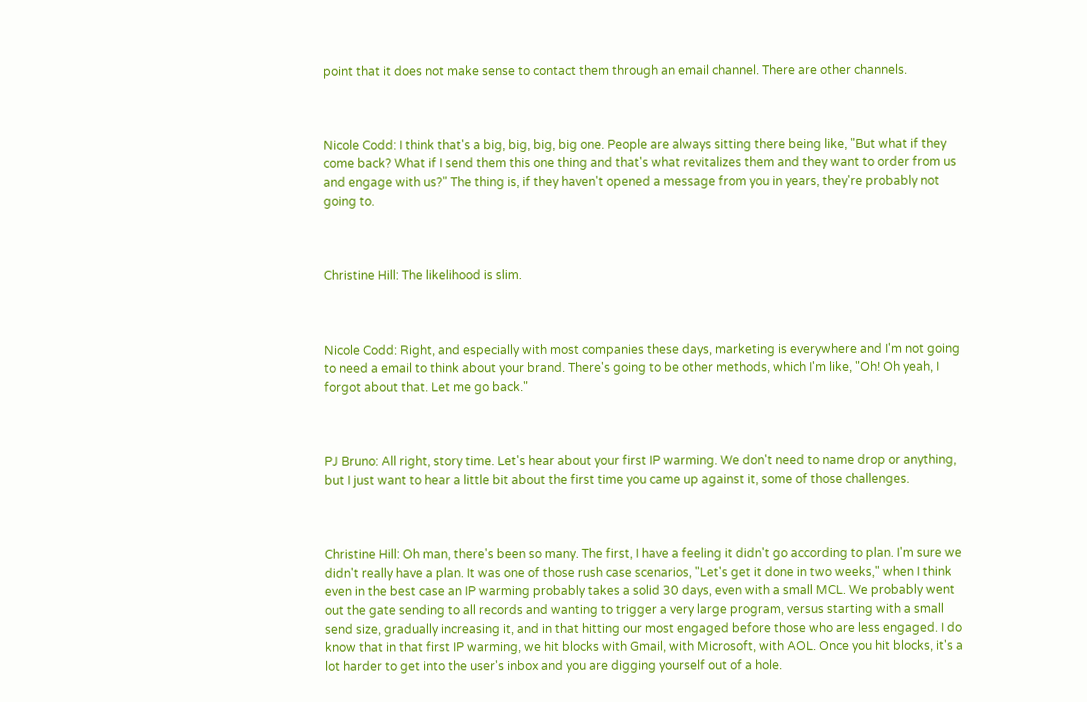point that it does not make sense to contact them through an email channel. There are other channels.



Nicole Codd: I think that's a big, big, big, big one. People are always sitting there being like, "But what if they come back? What if I send them this one thing and that's what revitalizes them and they want to order from us and engage with us?" The thing is, if they haven't opened a message from you in years, they're probably not going to.



Christine Hill: The likelihood is slim.



Nicole Codd: Right, and especially with most companies these days, marketing is everywhere and I'm not going to need a email to think about your brand. There's going to be other methods, which I'm like, "Oh! Oh yeah, I forgot about that. Let me go back."



PJ Bruno: All right, story time. Let's hear about your first IP warming. We don't need to name drop or anything, but I just want to hear a little bit about the first time you came up against it, some of those challenges.



Christine Hill: Oh man, there's been so many. The first, I have a feeling it didn't go according to plan. I'm sure we didn't really have a plan. It was one of those rush case scenarios, "Let's get it done in two weeks," when I think even in the best case an IP warming probably takes a solid 30 days, even with a small MCL. We probably went out the gate sending to all records and wanting to trigger a very large program, versus starting with a small send size, gradually increasing it, and in that hitting our most engaged before those who are less engaged. I do know that in that first IP warming, we hit blocks with Gmail, with Microsoft, with AOL. Once you hit blocks, it's a lot harder to get into the user's inbox and you are digging yourself out of a hole.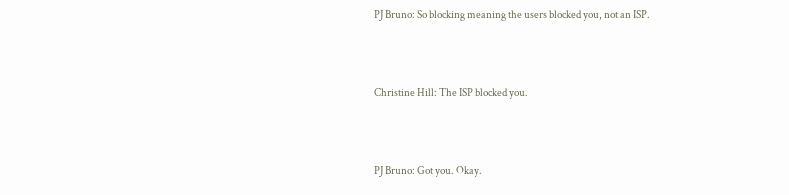PJ Bruno: So blocking meaning the users blocked you, not an ISP.



Christine Hill: The ISP blocked you.



PJ Bruno: Got you. Okay.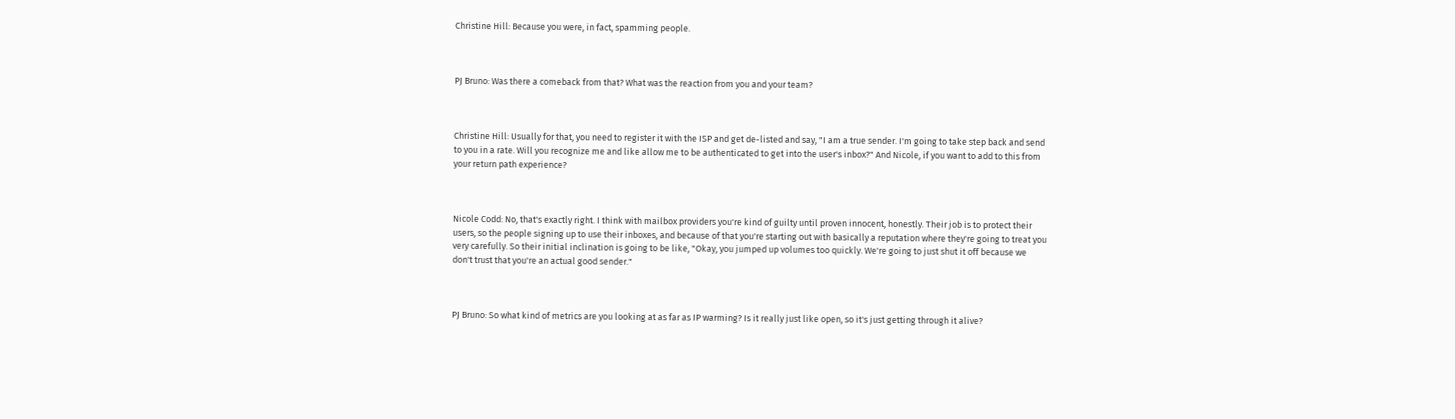Christine Hill: Because you were, in fact, spamming people.



PJ Bruno: Was there a comeback from that? What was the reaction from you and your team?



Christine Hill: Usually for that, you need to register it with the ISP and get de-listed and say, "I am a true sender. I'm going to take step back and send to you in a rate. Will you recognize me and like allow me to be authenticated to get into the user's inbox?" And Nicole, if you want to add to this from your return path experience?



Nicole Codd: No, that's exactly right. I think with mailbox providers you're kind of guilty until proven innocent, honestly. Their job is to protect their users, so the people signing up to use their inboxes, and because of that you're starting out with basically a reputation where they're going to treat you very carefully. So their initial inclination is going to be like, "Okay, you jumped up volumes too quickly. We're going to just shut it off because we don't trust that you're an actual good sender."



PJ Bruno: So what kind of metrics are you looking at as far as IP warming? Is it really just like open, so it's just getting through it alive?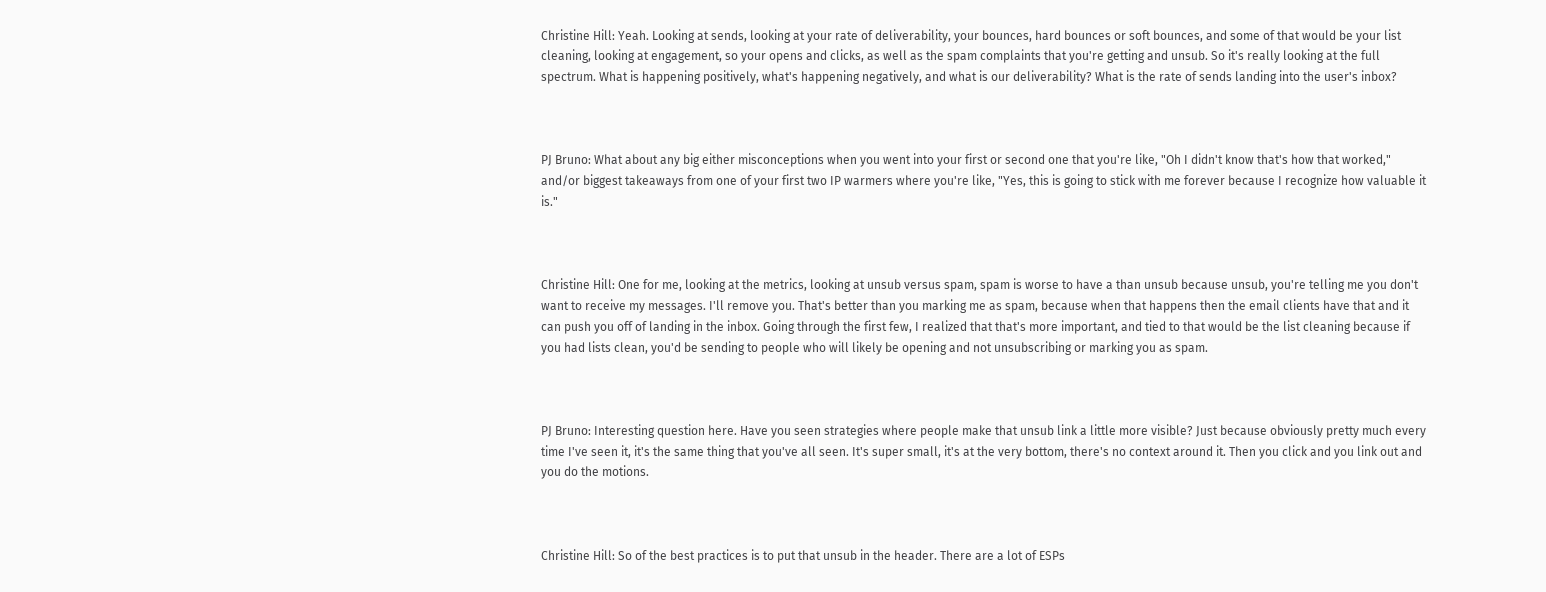Christine Hill: Yeah. Looking at sends, looking at your rate of deliverability, your bounces, hard bounces or soft bounces, and some of that would be your list cleaning, looking at engagement, so your opens and clicks, as well as the spam complaints that you're getting and unsub. So it's really looking at the full spectrum. What is happening positively, what's happening negatively, and what is our deliverability? What is the rate of sends landing into the user's inbox?



PJ Bruno: What about any big either misconceptions when you went into your first or second one that you're like, "Oh I didn't know that's how that worked," and/or biggest takeaways from one of your first two IP warmers where you're like, "Yes, this is going to stick with me forever because I recognize how valuable it is."



Christine Hill: One for me, looking at the metrics, looking at unsub versus spam, spam is worse to have a than unsub because unsub, you're telling me you don't want to receive my messages. I'll remove you. That's better than you marking me as spam, because when that happens then the email clients have that and it can push you off of landing in the inbox. Going through the first few, I realized that that's more important, and tied to that would be the list cleaning because if you had lists clean, you'd be sending to people who will likely be opening and not unsubscribing or marking you as spam.



PJ Bruno: Interesting question here. Have you seen strategies where people make that unsub link a little more visible? Just because obviously pretty much every time I've seen it, it's the same thing that you've all seen. It's super small, it's at the very bottom, there's no context around it. Then you click and you link out and you do the motions.



Christine Hill: So of the best practices is to put that unsub in the header. There are a lot of ESPs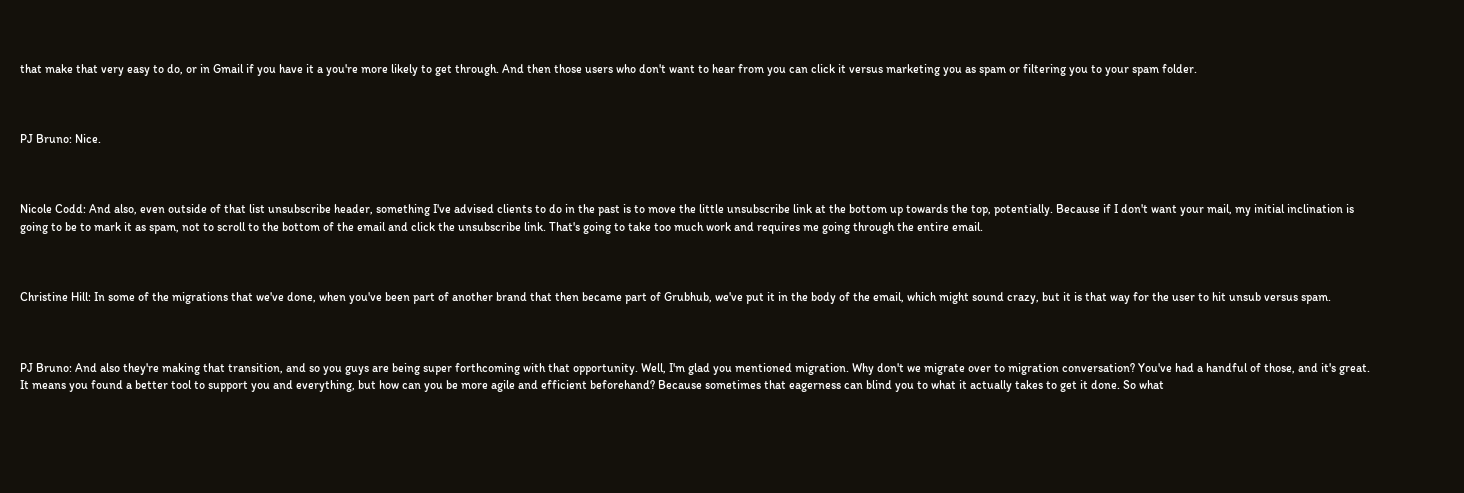that make that very easy to do, or in Gmail if you have it a you're more likely to get through. And then those users who don't want to hear from you can click it versus marketing you as spam or filtering you to your spam folder.



PJ Bruno: Nice.



Nicole Codd: And also, even outside of that list unsubscribe header, something I've advised clients to do in the past is to move the little unsubscribe link at the bottom up towards the top, potentially. Because if I don't want your mail, my initial inclination is going to be to mark it as spam, not to scroll to the bottom of the email and click the unsubscribe link. That's going to take too much work and requires me going through the entire email.



Christine Hill: In some of the migrations that we've done, when you've been part of another brand that then became part of Grubhub, we've put it in the body of the email, which might sound crazy, but it is that way for the user to hit unsub versus spam.



PJ Bruno: And also they're making that transition, and so you guys are being super forthcoming with that opportunity. Well, I'm glad you mentioned migration. Why don't we migrate over to migration conversation? You've had a handful of those, and it's great. It means you found a better tool to support you and everything, but how can you be more agile and efficient beforehand? Because sometimes that eagerness can blind you to what it actually takes to get it done. So what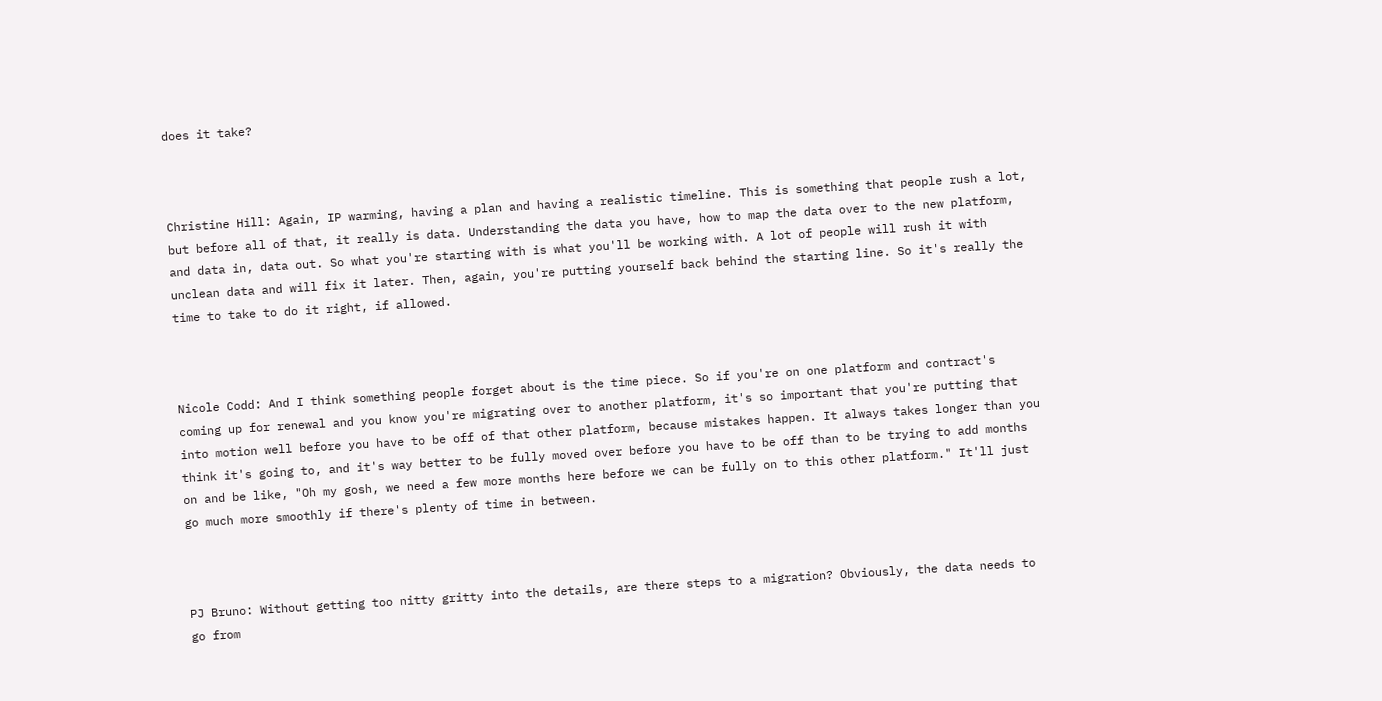does it take?



Christine Hill: Again, IP warming, having a plan and having a realistic timeline. This is something that people rush a lot, but before all of that, it really is data. Understanding the data you have, how to map the data over to the new platform, and data in, data out. So what you're starting with is what you'll be working with. A lot of people will rush it with unclean data and will fix it later. Then, again, you're putting yourself back behind the starting line. So it's really the time to take to do it right, if allowed.



Nicole Codd: And I think something people forget about is the time piece. So if you're on one platform and contract's coming up for renewal and you know you're migrating over to another platform, it's so important that you're putting that into motion well before you have to be off of that other platform, because mistakes happen. It always takes longer than you think it's going to, and it's way better to be fully moved over before you have to be off than to be trying to add months on and be like, "Oh my gosh, we need a few more months here before we can be fully on to this other platform." It'll just go much more smoothly if there's plenty of time in between.



PJ Bruno: Without getting too nitty gritty into the details, are there steps to a migration? Obviously, the data needs to go from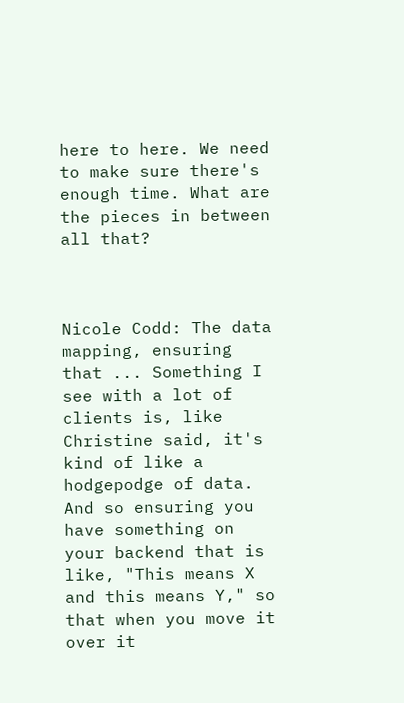here to here. We need to make sure there's enough time. What are the pieces in between all that?



Nicole Codd: The data mapping, ensuring that ... Something I see with a lot of clients is, like Christine said, it's kind of like a hodgepodge of data. And so ensuring you have something on your backend that is like, "This means X and this means Y," so that when you move it over it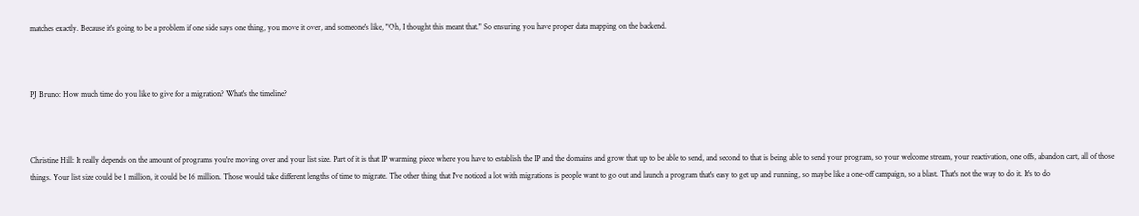matches exactly. Because it's going to be a problem if one side says one thing, you move it over, and someone's like, "Oh, I thought this meant that." So ensuring you have proper data mapping on the backend.



PJ Bruno: How much time do you like to give for a migration? What's the timeline?



Christine Hill: It really depends on the amount of programs you're moving over and your list size. Part of it is that IP warming piece where you have to establish the IP and the domains and grow that up to be able to send, and second to that is being able to send your program, so your welcome stream, your reactivation, one offs, abandon cart, all of those things. Your list size could be 1 million, it could be 16 million. Those would take different lengths of time to migrate. The other thing that I've noticed a lot with migrations is people want to go out and launch a program that's easy to get up and running, so maybe like a one-off campaign, so a blast. That's not the way to do it. It's to do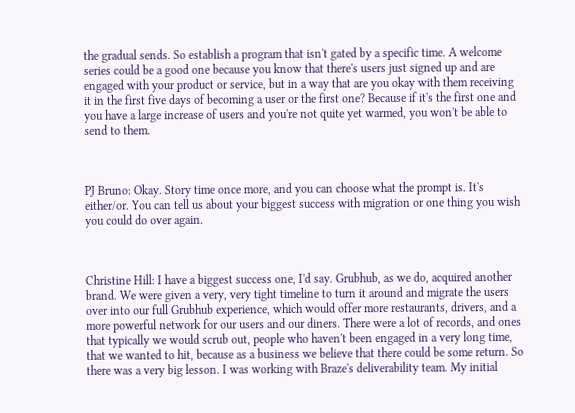the gradual sends. So establish a program that isn't gated by a specific time. A welcome series could be a good one because you know that there's users just signed up and are engaged with your product or service, but in a way that are you okay with them receiving it in the first five days of becoming a user or the first one? Because if it's the first one and you have a large increase of users and you're not quite yet warmed, you won't be able to send to them.



PJ Bruno: Okay. Story time once more, and you can choose what the prompt is. It's either/or. You can tell us about your biggest success with migration or one thing you wish you could do over again.



Christine Hill: I have a biggest success one, I'd say. Grubhub, as we do, acquired another brand. We were given a very, very tight timeline to turn it around and migrate the users over into our full Grubhub experience, which would offer more restaurants, drivers, and a more powerful network for our users and our diners. There were a lot of records, and ones that typically we would scrub out, people who haven't been engaged in a very long time, that we wanted to hit, because as a business we believe that there could be some return. So there was a very big lesson. I was working with Braze's deliverability team. My initial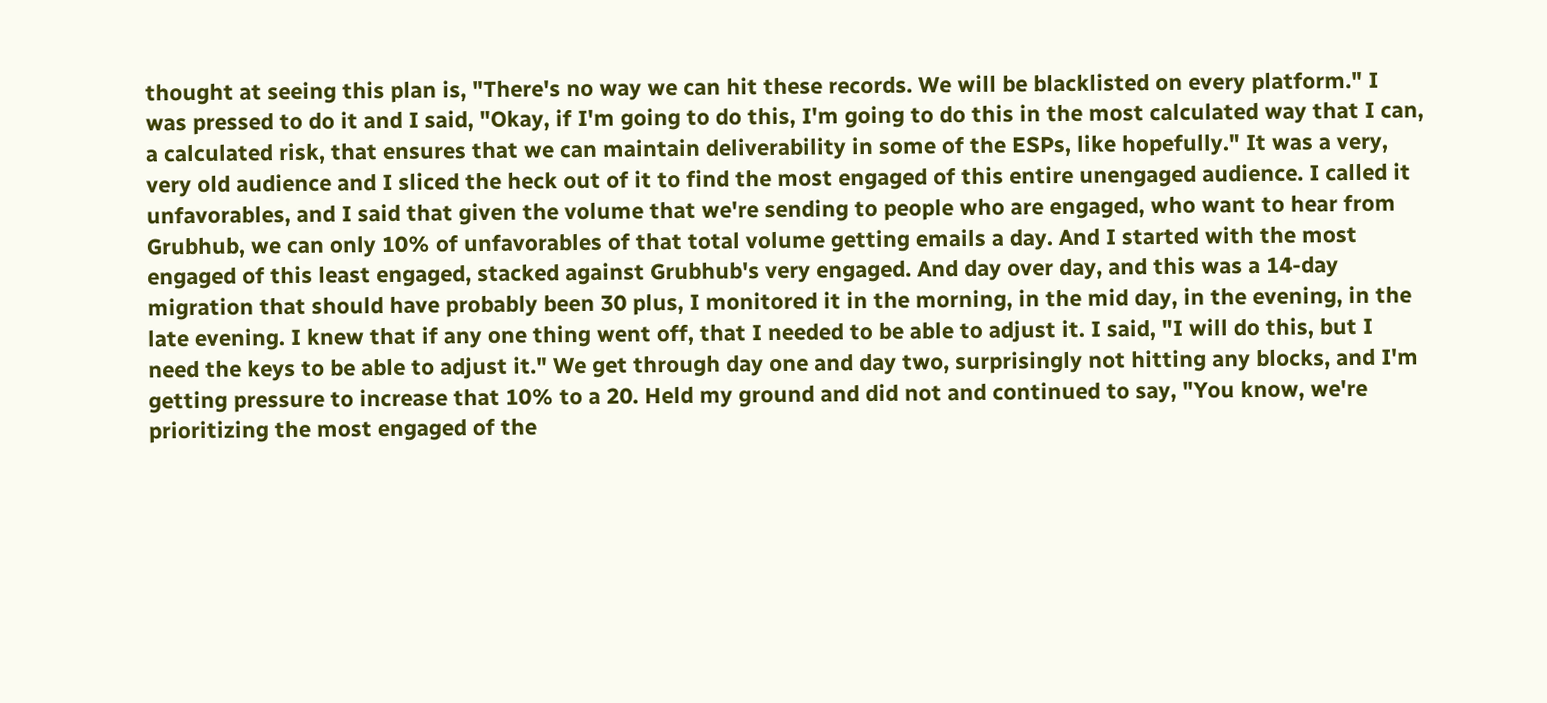thought at seeing this plan is, "There's no way we can hit these records. We will be blacklisted on every platform." I was pressed to do it and I said, "Okay, if I'm going to do this, I'm going to do this in the most calculated way that I can, a calculated risk, that ensures that we can maintain deliverability in some of the ESPs, like hopefully." It was a very, very old audience and I sliced the heck out of it to find the most engaged of this entire unengaged audience. I called it unfavorables, and I said that given the volume that we're sending to people who are engaged, who want to hear from Grubhub, we can only 10% of unfavorables of that total volume getting emails a day. And I started with the most engaged of this least engaged, stacked against Grubhub's very engaged. And day over day, and this was a 14-day migration that should have probably been 30 plus, I monitored it in the morning, in the mid day, in the evening, in the late evening. I knew that if any one thing went off, that I needed to be able to adjust it. I said, "I will do this, but I need the keys to be able to adjust it." We get through day one and day two, surprisingly not hitting any blocks, and I'm getting pressure to increase that 10% to a 20. Held my ground and did not and continued to say, "You know, we're prioritizing the most engaged of the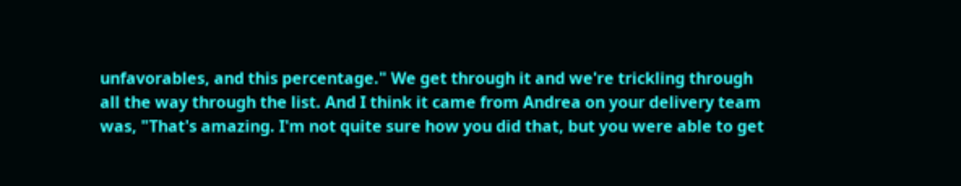unfavorables, and this percentage." We get through it and we're trickling through all the way through the list. And I think it came from Andrea on your delivery team was, "That's amazing. I'm not quite sure how you did that, but you were able to get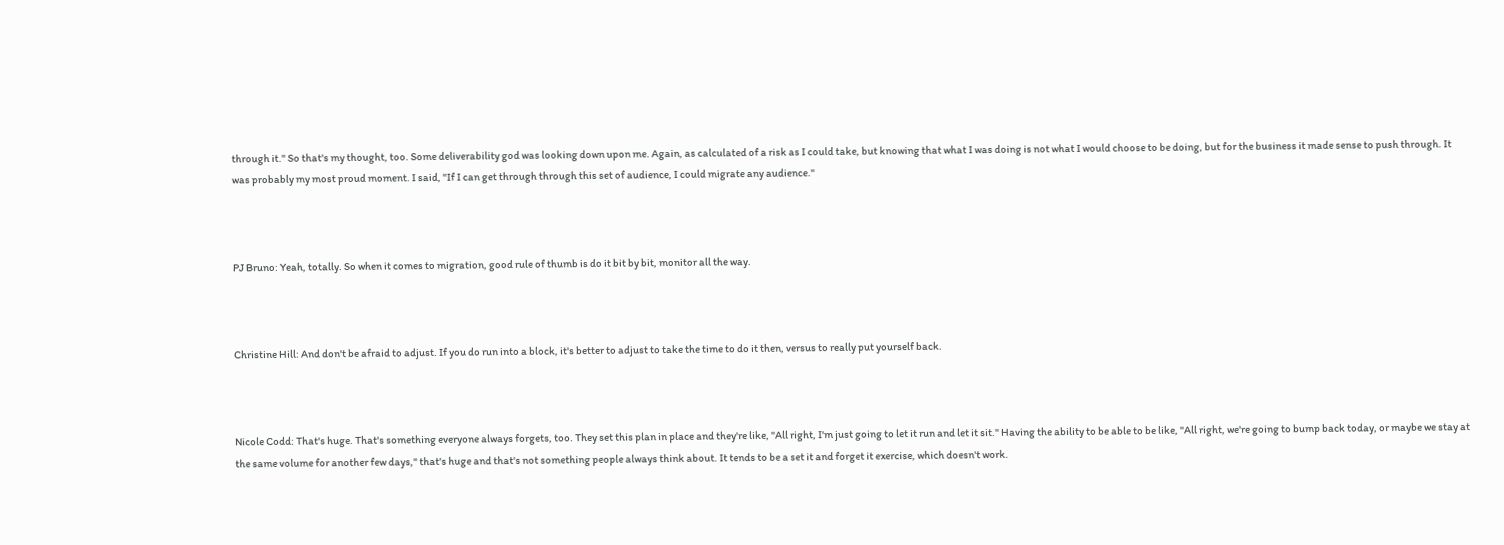through it." So that's my thought, too. Some deliverability god was looking down upon me. Again, as calculated of a risk as I could take, but knowing that what I was doing is not what I would choose to be doing, but for the business it made sense to push through. It was probably my most proud moment. I said, "If I can get through through this set of audience, I could migrate any audience."



PJ Bruno: Yeah, totally. So when it comes to migration, good rule of thumb is do it bit by bit, monitor all the way.



Christine Hill: And don't be afraid to adjust. If you do run into a block, it's better to adjust to take the time to do it then, versus to really put yourself back.



Nicole Codd: That's huge. That's something everyone always forgets, too. They set this plan in place and they're like, "All right, I'm just going to let it run and let it sit." Having the ability to be able to be like, "All right, we're going to bump back today, or maybe we stay at the same volume for another few days," that's huge and that's not something people always think about. It tends to be a set it and forget it exercise, which doesn't work.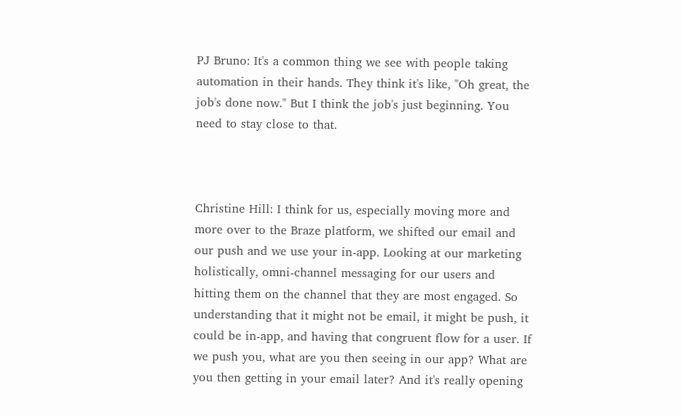PJ Bruno: It's a common thing we see with people taking automation in their hands. They think it's like, "Oh great, the job's done now." But I think the job's just beginning. You need to stay close to that.



Christine Hill: I think for us, especially moving more and more over to the Braze platform, we shifted our email and our push and we use your in-app. Looking at our marketing holistically, omni-channel messaging for our users and hitting them on the channel that they are most engaged. So understanding that it might not be email, it might be push, it could be in-app, and having that congruent flow for a user. If we push you, what are you then seeing in our app? What are you then getting in your email later? And it's really opening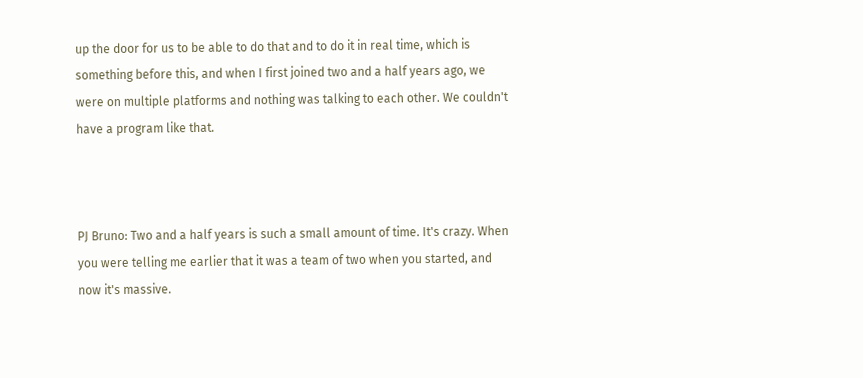up the door for us to be able to do that and to do it in real time, which is something before this, and when I first joined two and a half years ago, we were on multiple platforms and nothing was talking to each other. We couldn't have a program like that.



PJ Bruno: Two and a half years is such a small amount of time. It's crazy. When you were telling me earlier that it was a team of two when you started, and now it's massive.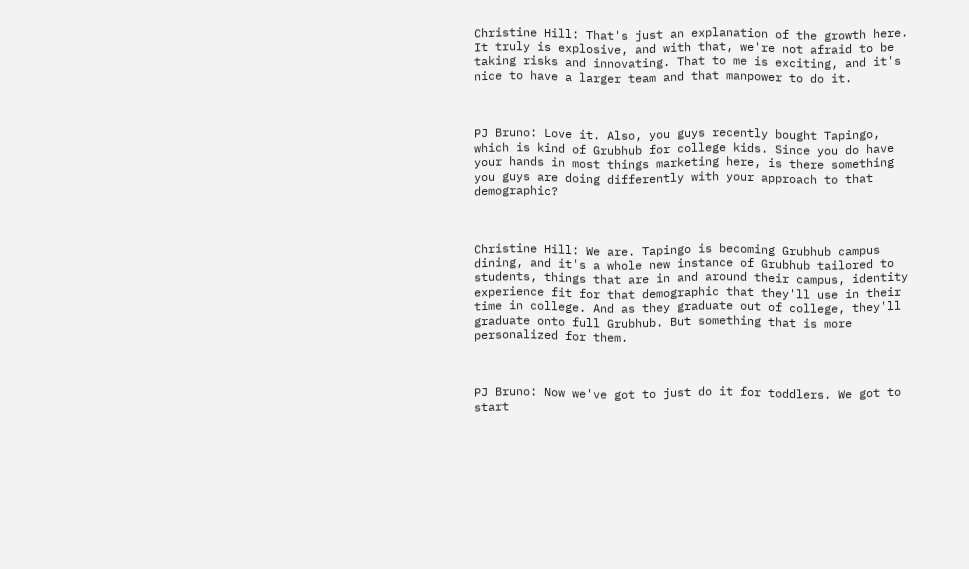Christine Hill: That's just an explanation of the growth here. It truly is explosive, and with that, we're not afraid to be taking risks and innovating. That to me is exciting, and it's nice to have a larger team and that manpower to do it.



PJ Bruno: Love it. Also, you guys recently bought Tapingo, which is kind of Grubhub for college kids. Since you do have your hands in most things marketing here, is there something you guys are doing differently with your approach to that demographic?



Christine Hill: We are. Tapingo is becoming Grubhub campus dining, and it's a whole new instance of Grubhub tailored to students, things that are in and around their campus, identity experience fit for that demographic that they'll use in their time in college. And as they graduate out of college, they'll graduate onto full Grubhub. But something that is more personalized for them.



PJ Bruno: Now we've got to just do it for toddlers. We got to start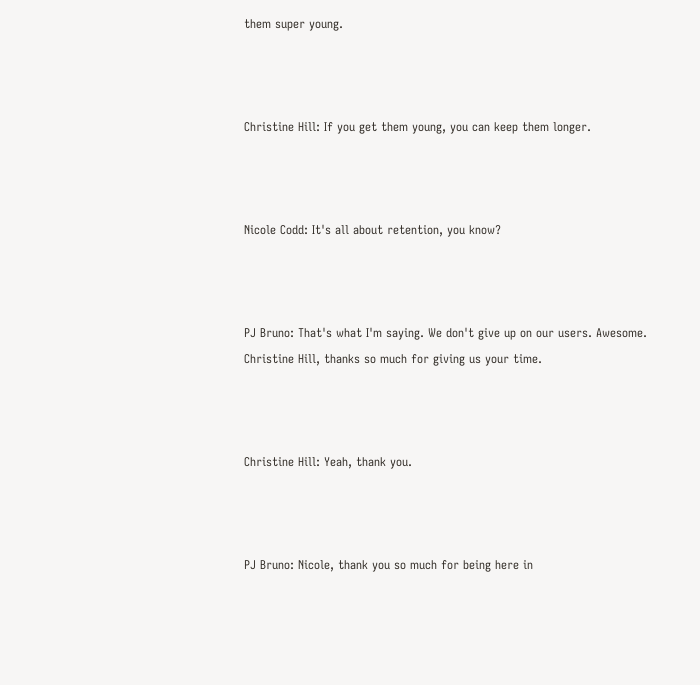them super young.



Christine Hill: If you get them young, you can keep them longer.



Nicole Codd: It's all about retention, you know?



PJ Bruno: That's what I'm saying. We don't give up on our users. Awesome. Christine Hill, thanks so much for giving us your time.



Christine Hill: Yeah, thank you.



PJ Bruno: Nicole, thank you so much for being here in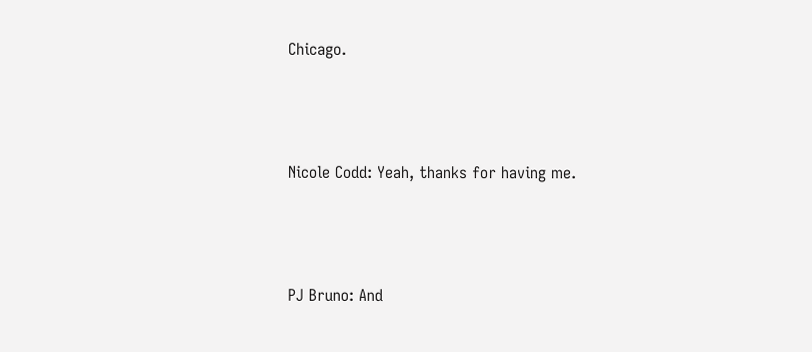Chicago.



Nicole Codd: Yeah, thanks for having me.



PJ Bruno: And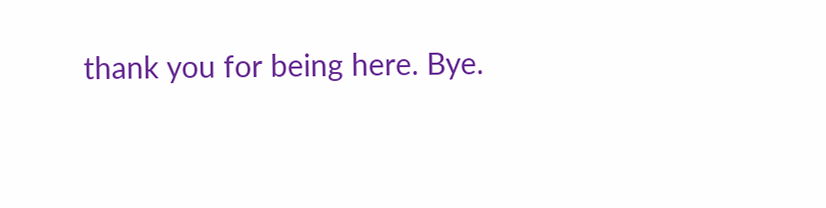thank you for being here. Bye.